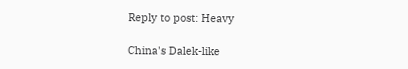Reply to post: Heavy

China's Dalek-like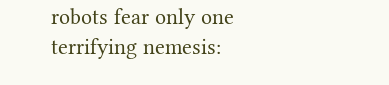robots fear only one terrifying nemesis: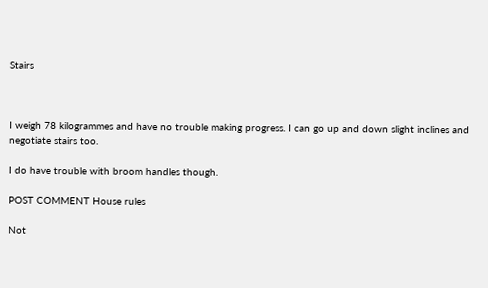Stairs



I weigh 78 kilogrammes and have no trouble making progress. I can go up and down slight inclines and negotiate stairs too.

I do have trouble with broom handles though.

POST COMMENT House rules

Not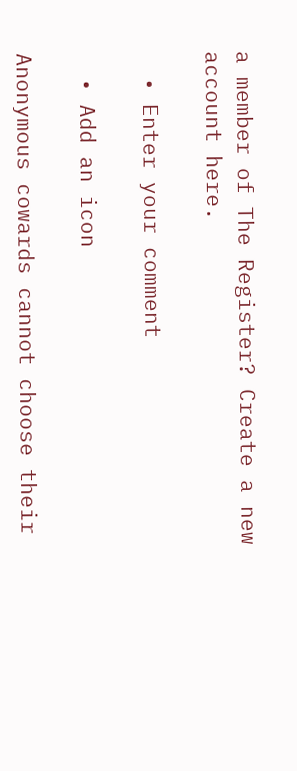a member of The Register? Create a new account here.

  • Enter your comment

  • Add an icon

Anonymous cowards cannot choose their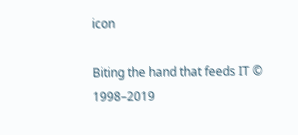icon

Biting the hand that feeds IT © 1998–2019